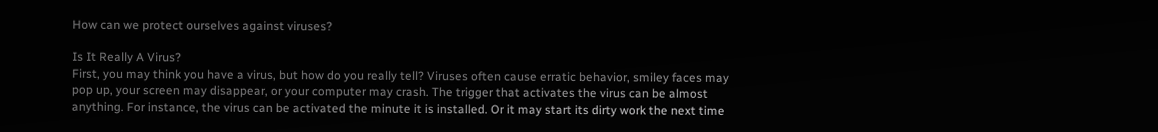How can we protect ourselves against viruses?

Is It Really A Virus?
First, you may think you have a virus, but how do you really tell? Viruses often cause erratic behavior, smiley faces may pop up, your screen may disappear, or your computer may crash. The trigger that activates the virus can be almost anything. For instance, the virus can be activated the minute it is installed. Or it may start its dirty work the next time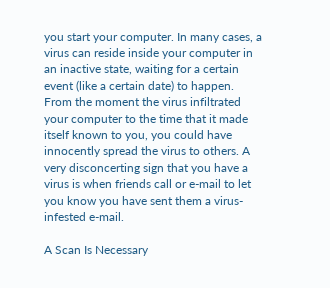you start your computer. In many cases, a virus can reside inside your computer in an inactive state, waiting for a certain event (like a certain date) to happen.
From the moment the virus infiltrated your computer to the time that it made itself known to you, you could have innocently spread the virus to others. A very disconcerting sign that you have a virus is when friends call or e-mail to let you know you have sent them a virus-infested e-mail.

A Scan Is Necessary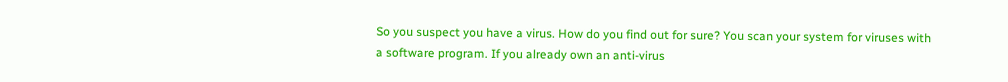So you suspect you have a virus. How do you find out for sure? You scan your system for viruses with a software program. If you already own an anti-virus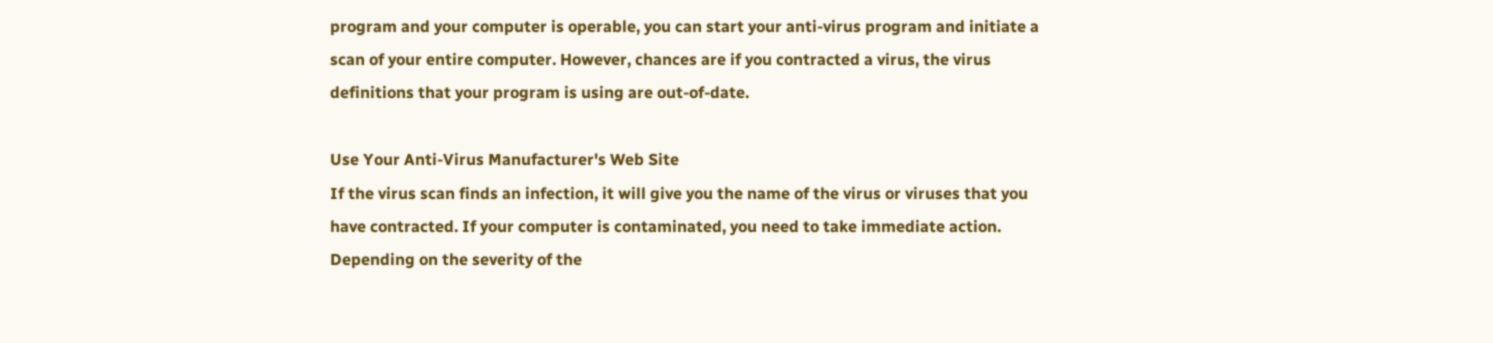program and your computer is operable, you can start your anti-virus program and initiate a scan of your entire computer. However, chances are if you contracted a virus, the virus definitions that your program is using are out-of-date.

Use Your Anti-Virus Manufacturer's Web Site
If the virus scan finds an infection, it will give you the name of the virus or viruses that you have contracted. If your computer is contaminated, you need to take immediate action. Depending on the severity of the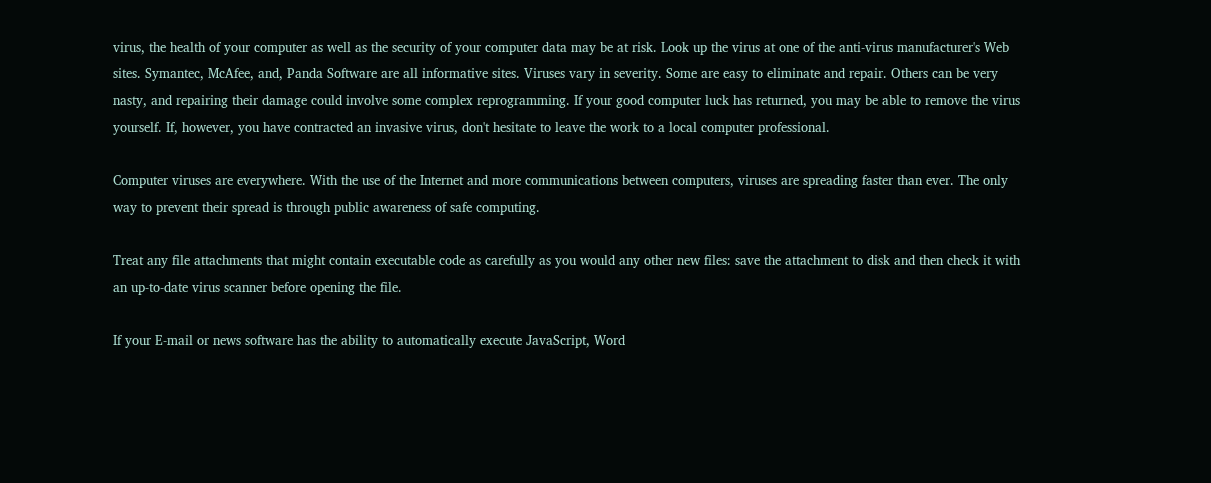virus, the health of your computer as well as the security of your computer data may be at risk. Look up the virus at one of the anti-virus manufacturer's Web sites. Symantec, McAfee, and, Panda Software are all informative sites. Viruses vary in severity. Some are easy to eliminate and repair. Others can be very nasty, and repairing their damage could involve some complex reprogramming. If your good computer luck has returned, you may be able to remove the virus yourself. If, however, you have contracted an invasive virus, don't hesitate to leave the work to a local computer professional.

Computer viruses are everywhere. With the use of the Internet and more communications between computers, viruses are spreading faster than ever. The only way to prevent their spread is through public awareness of safe computing.

Treat any file attachments that might contain executable code as carefully as you would any other new files: save the attachment to disk and then check it with an up-to-date virus scanner before opening the file.

If your E-mail or news software has the ability to automatically execute JavaScript, Word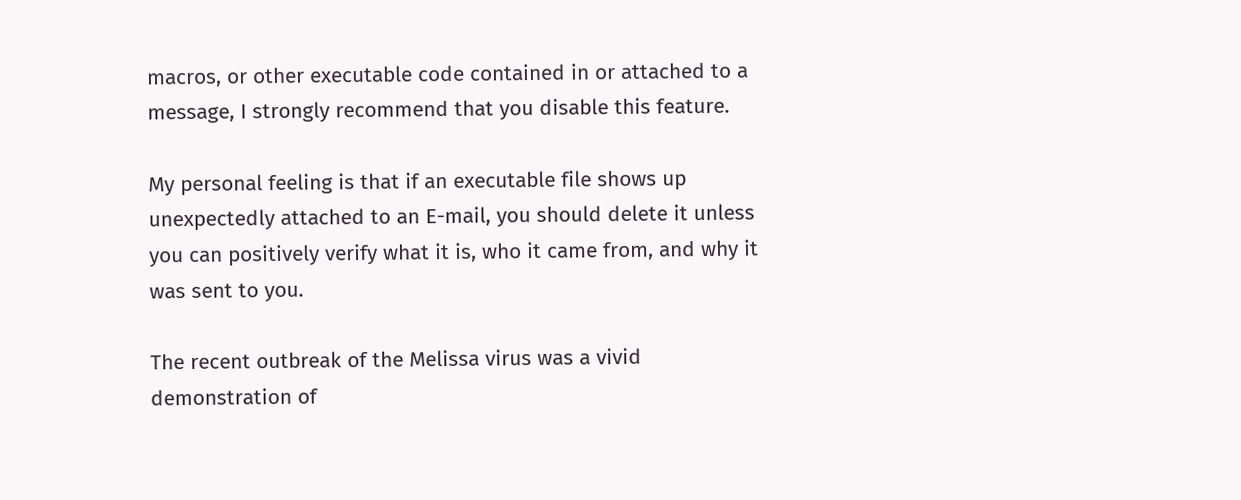macros, or other executable code contained in or attached to a message, I strongly recommend that you disable this feature.

My personal feeling is that if an executable file shows up unexpectedly attached to an E-mail, you should delete it unless you can positively verify what it is, who it came from, and why it was sent to you.

The recent outbreak of the Melissa virus was a vivid demonstration of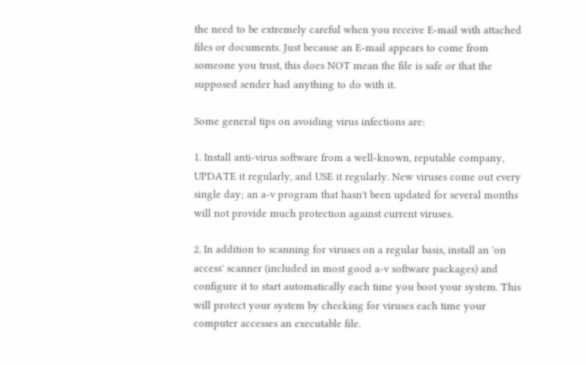the need to be extremely careful when you receive E-mail with attached files or documents. Just because an E-mail appears to come from someone you trust, this does NOT mean the file is safe or that the supposed sender had anything to do with it.

Some general tips on avoiding virus infections are:

1. Install anti-virus software from a well-known, reputable company, UPDATE it regularly, and USE it regularly. New viruses come out every single day; an a-v program that hasn't been updated for several months will not provide much protection against current viruses.

2. In addition to scanning for viruses on a regular basis, install an 'on access' scanner (included in most good a-v software packages) and configure it to start automatically each time you boot your system. This will protect your system by checking for viruses each time your computer accesses an executable file.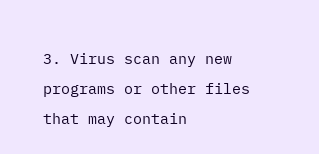3. Virus scan any new programs or other files that may contain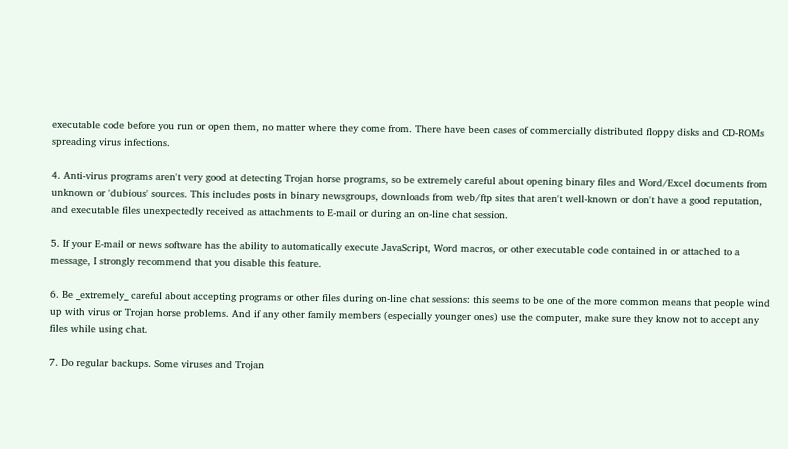executable code before you run or open them, no matter where they come from. There have been cases of commercially distributed floppy disks and CD-ROMs spreading virus infections.

4. Anti-virus programs aren't very good at detecting Trojan horse programs, so be extremely careful about opening binary files and Word/Excel documents from unknown or 'dubious' sources. This includes posts in binary newsgroups, downloads from web/ftp sites that aren't well-known or don't have a good reputation, and executable files unexpectedly received as attachments to E-mail or during an on-line chat session.

5. If your E-mail or news software has the ability to automatically execute JavaScript, Word macros, or other executable code contained in or attached to a message, I strongly recommend that you disable this feature.

6. Be _extremely_ careful about accepting programs or other files during on-line chat sessions: this seems to be one of the more common means that people wind up with virus or Trojan horse problems. And if any other family members (especially younger ones) use the computer, make sure they know not to accept any files while using chat.

7. Do regular backups. Some viruses and Trojan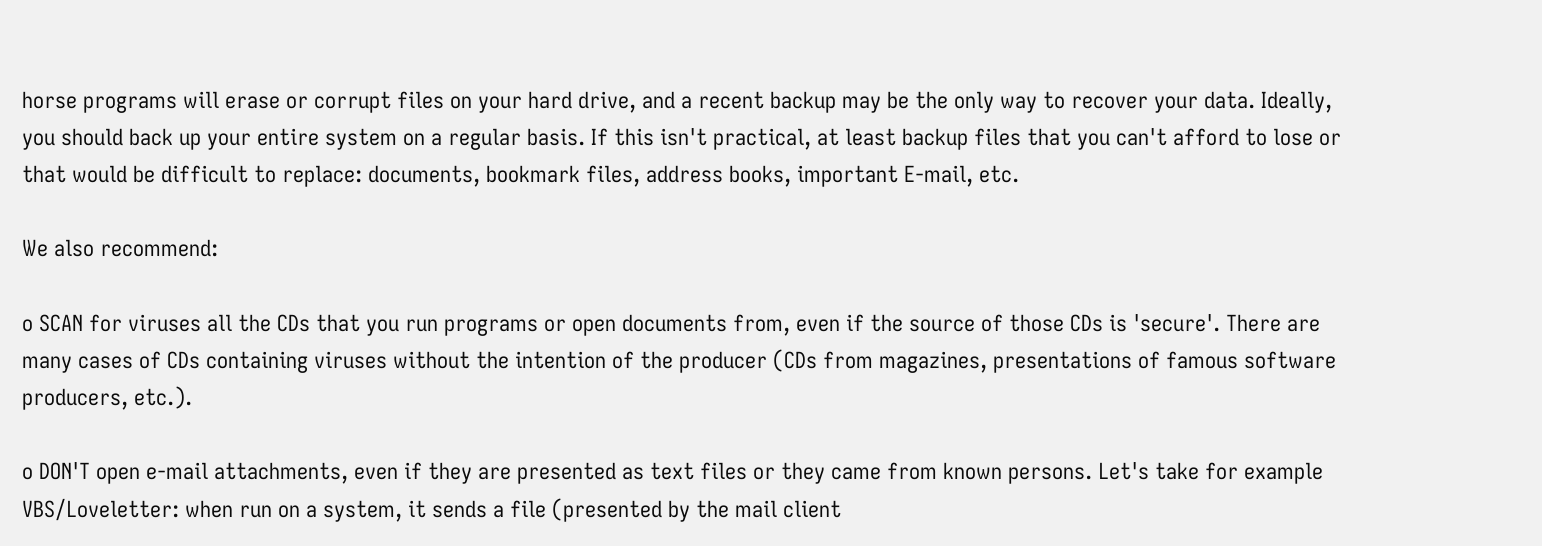horse programs will erase or corrupt files on your hard drive, and a recent backup may be the only way to recover your data. Ideally, you should back up your entire system on a regular basis. If this isn't practical, at least backup files that you can't afford to lose or that would be difficult to replace: documents, bookmark files, address books, important E-mail, etc.

We also recommend:

o SCAN for viruses all the CDs that you run programs or open documents from, even if the source of those CDs is 'secure'. There are many cases of CDs containing viruses without the intention of the producer (CDs from magazines, presentations of famous software producers, etc.).

o DON'T open e-mail attachments, even if they are presented as text files or they came from known persons. Let's take for example VBS/Loveletter: when run on a system, it sends a file (presented by the mail client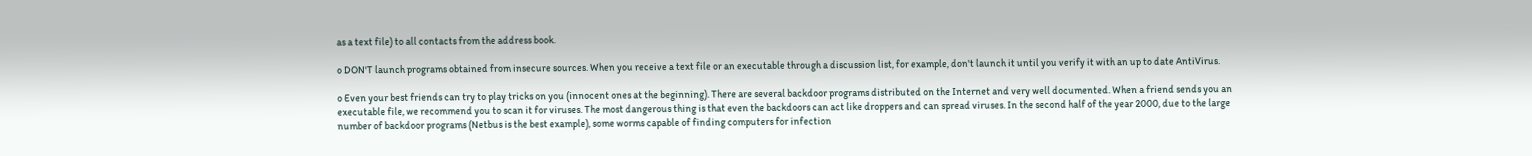as a text file) to all contacts from the address book.

o DON'T launch programs obtained from insecure sources. When you receive a text file or an executable through a discussion list, for example, don't launch it until you verify it with an up to date AntiVirus.

o Even your best friends can try to play tricks on you (innocent ones at the beginning). There are several backdoor programs distributed on the Internet and very well documented. When a friend sends you an executable file, we recommend you to scan it for viruses. The most dangerous thing is that even the backdoors can act like droppers and can spread viruses. In the second half of the year 2000, due to the large number of backdoor programs (Netbus is the best example), some worms capable of finding computers for infection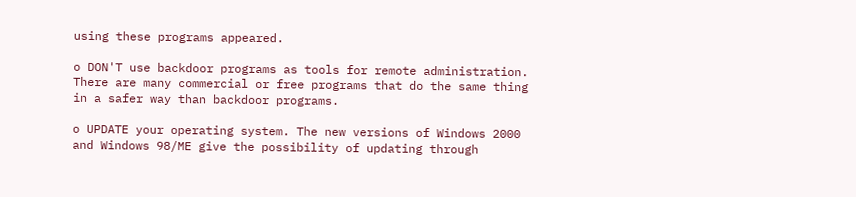using these programs appeared.

o DON'T use backdoor programs as tools for remote administration. There are many commercial or free programs that do the same thing in a safer way than backdoor programs.

o UPDATE your operating system. The new versions of Windows 2000 and Windows 98/ME give the possibility of updating through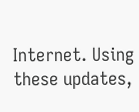Internet. Using these updates,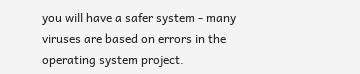you will have a safer system - many viruses are based on errors in the operating system project.